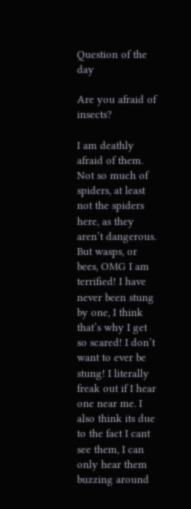Question of the day

Are you afraid of insects?

I am deathly afraid of them. Not so much of spiders, at least not the spiders here, as they aren’t dangerous. But wasps, or bees, OMG I am terrified! I have never been stung by one, I think that’s why I get so scared! I don’t want to ever be stung! I literally freak out if I hear one near me. I also think its due to the fact I cant see them, I can only hear them buzzing around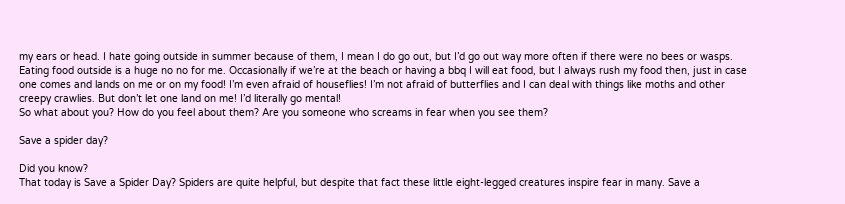my ears or head. I hate going outside in summer because of them, I mean I do go out, but I’d go out way more often if there were no bees or wasps. Eating food outside is a huge no no for me. Occasionally if we’re at the beach or having a bbq I will eat food, but I always rush my food then, just in case one comes and lands on me or on my food! I’m even afraid of houseflies! I’m not afraid of butterflies and I can deal with things like moths and other creepy crawlies. But don’t let one land on me! I’d literally go mental!
So what about you? How do you feel about them? Are you someone who screams in fear when you see them?

Save a spider day?

Did you know?
That today is Save a Spider Day? Spiders are quite helpful, but despite that fact these little eight-legged creatures inspire fear in many. Save a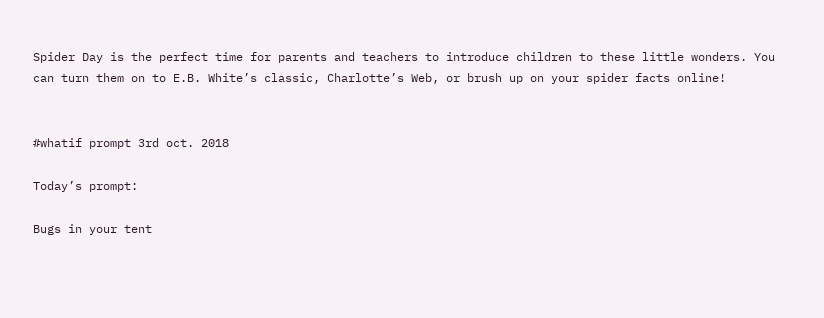Spider Day is the perfect time for parents and teachers to introduce children to these little wonders. You can turn them on to E.B. White’s classic, Charlotte’s Web, or brush up on your spider facts online!


#whatif prompt 3rd oct. 2018

Today’s prompt:

Bugs in your tent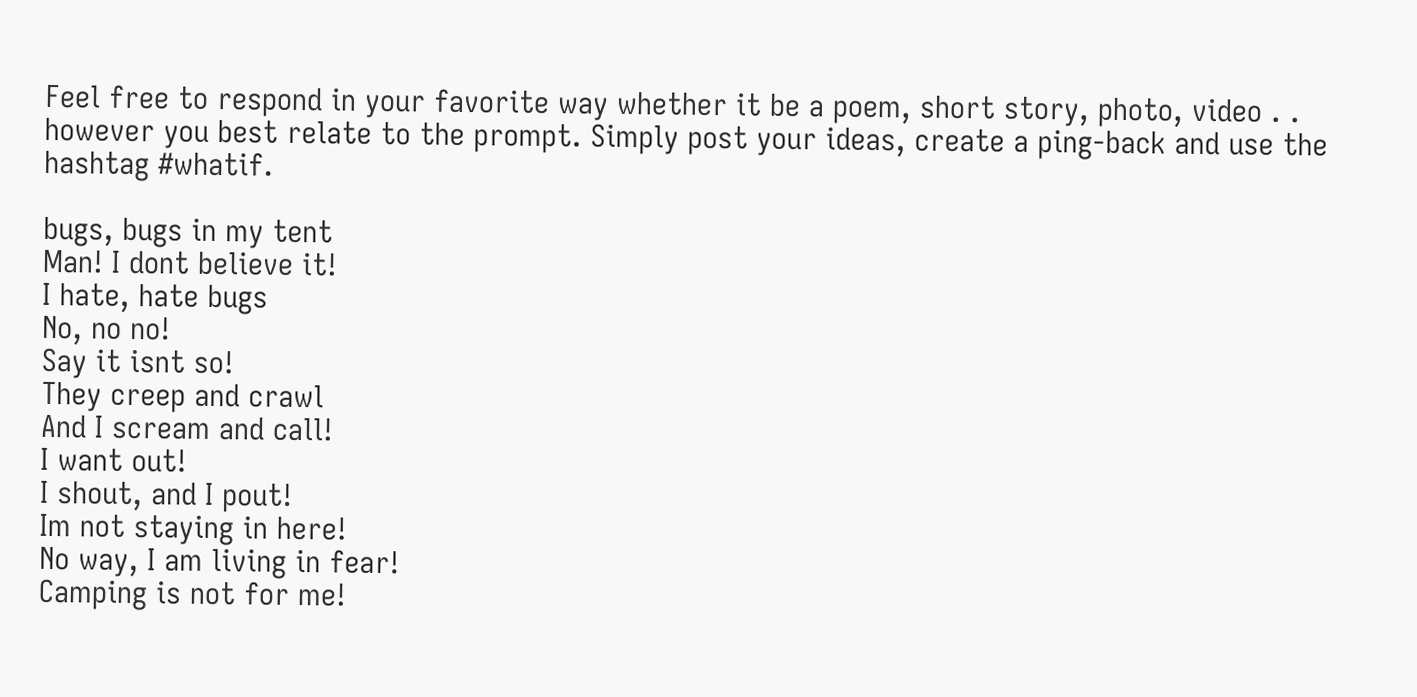Feel free to respond in your favorite way whether it be a poem, short story, photo, video . . however you best relate to the prompt. Simply post your ideas, create a ping-back and use the hashtag #whatif.

bugs, bugs in my tent
Man! I dont believe it!
I hate, hate bugs
No, no no!
Say it isnt so!
They creep and crawl
And I scream and call!
I want out!
I shout, and I pout!
Im not staying in here!
No way, I am living in fear!
Camping is not for me!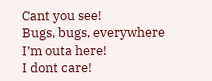Cant you see!
Bugs, bugs, everywhere
I’m outa here!
I dont care!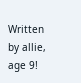Written by allie, age 9!